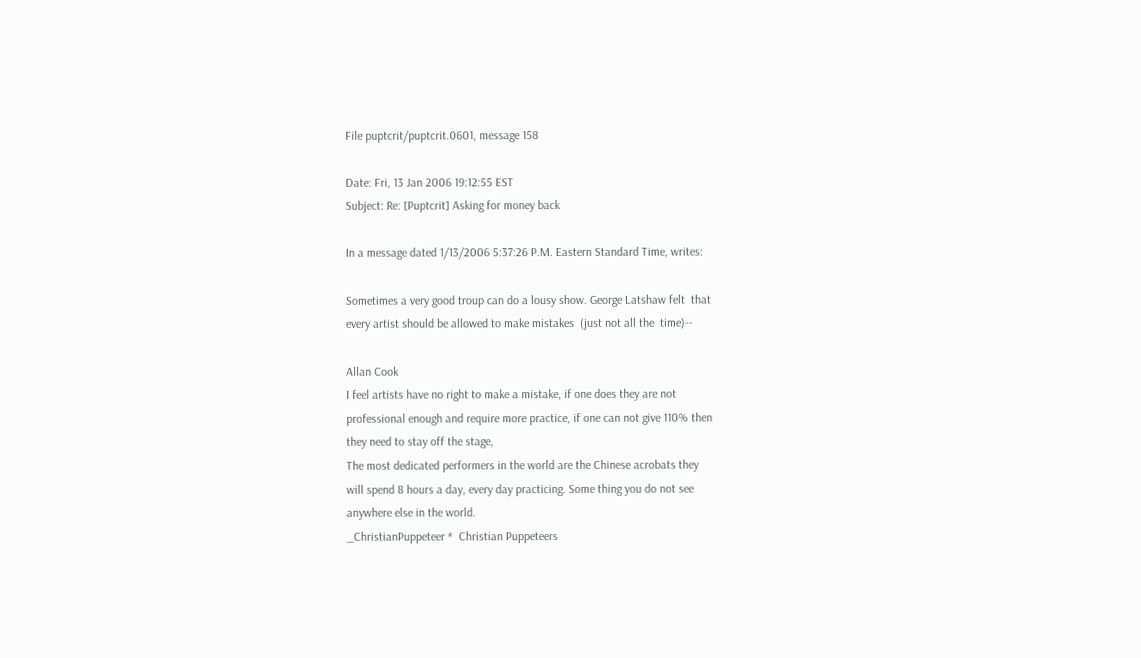File puptcrit/puptcrit.0601, message 158

Date: Fri, 13 Jan 2006 19:12:55 EST
Subject: Re: [Puptcrit] Asking for money back

In a message dated 1/13/2006 5:37:26 P.M. Eastern Standard Time, writes:

Sometimes a very good troup can do a lousy show. George Latshaw felt  that
every artist should be allowed to make mistakes  (just not all the  time)--

Allan Cook
I feel artists have no right to make a mistake, if one does they are not
professional enough and require more practice, if one can not give 110% then
they need to stay off the stage,
The most dedicated performers in the world are the Chinese acrobats they
will spend 8 hours a day, every day practicing. Some thing you do not see
anywhere else in the world.
_ChristianPuppeteer *  Christian Puppeteers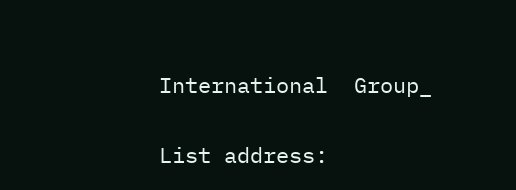International  Group_

List address: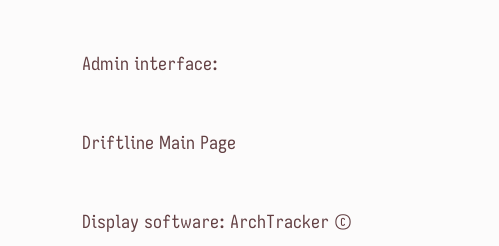Admin interface:


Driftline Main Page


Display software: ArchTracker ©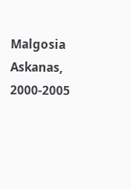Malgosia Askanas, 2000-2005